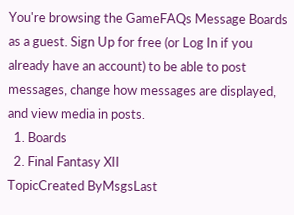You're browsing the GameFAQs Message Boards as a guest. Sign Up for free (or Log In if you already have an account) to be able to post messages, change how messages are displayed, and view media in posts.
  1. Boards
  2. Final Fantasy XII
TopicCreated ByMsgsLast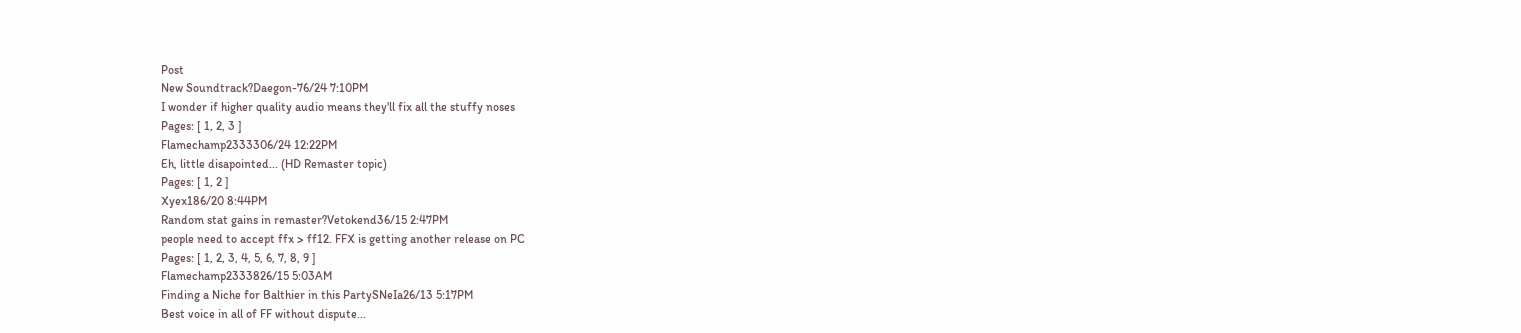Post
New Soundtrack?Daegon-76/24 7:10PM
I wonder if higher quality audio means they'll fix all the stuffy noses
Pages: [ 1, 2, 3 ]
Flamechamp2333306/24 12:22PM
Eh, little disapointed... (HD Remaster topic)
Pages: [ 1, 2 ]
Xyex186/20 8:44PM
Random stat gains in remaster?Vetokend36/15 2:47PM
people need to accept ffx > ff12. FFX is getting another release on PC
Pages: [ 1, 2, 3, 4, 5, 6, 7, 8, 9 ]
Flamechamp2333826/15 5:03AM
Finding a Niche for Balthier in this PartySNeIa26/13 5:17PM
Best voice in all of FF without dispute...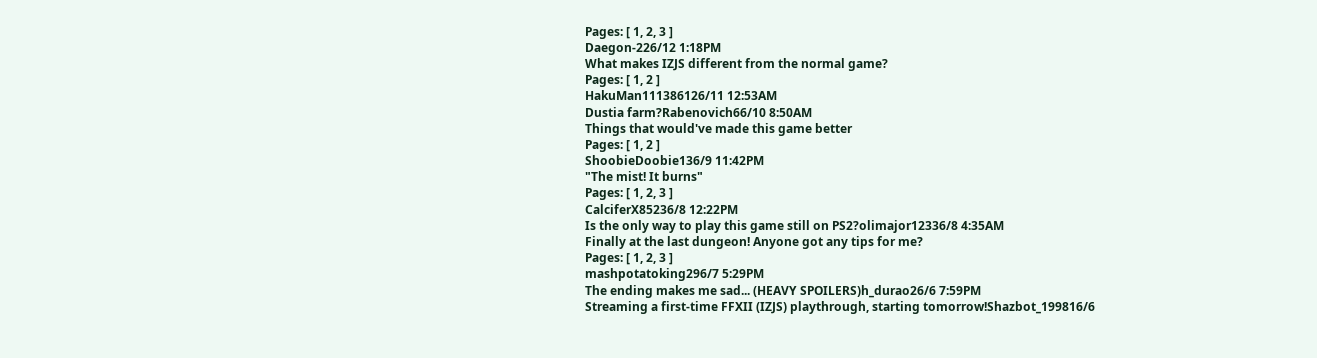Pages: [ 1, 2, 3 ]
Daegon-226/12 1:18PM
What makes IZJS different from the normal game?
Pages: [ 1, 2 ]
HakuMan111386126/11 12:53AM
Dustia farm?Rabenovich66/10 8:50AM
Things that would've made this game better
Pages: [ 1, 2 ]
ShoobieDoobie136/9 11:42PM
"The mist! It burns"
Pages: [ 1, 2, 3 ]
CalciferX85236/8 12:22PM
Is the only way to play this game still on PS2?olimajor12336/8 4:35AM
Finally at the last dungeon! Anyone got any tips for me?
Pages: [ 1, 2, 3 ]
mashpotatoking296/7 5:29PM
The ending makes me sad... (HEAVY SPOILERS)h_durao26/6 7:59PM
Streaming a first-time FFXII (IZJS) playthrough, starting tomorrow!Shazbot_199816/6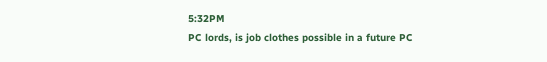5:32PM
PC lords, is job clothes possible in a future PC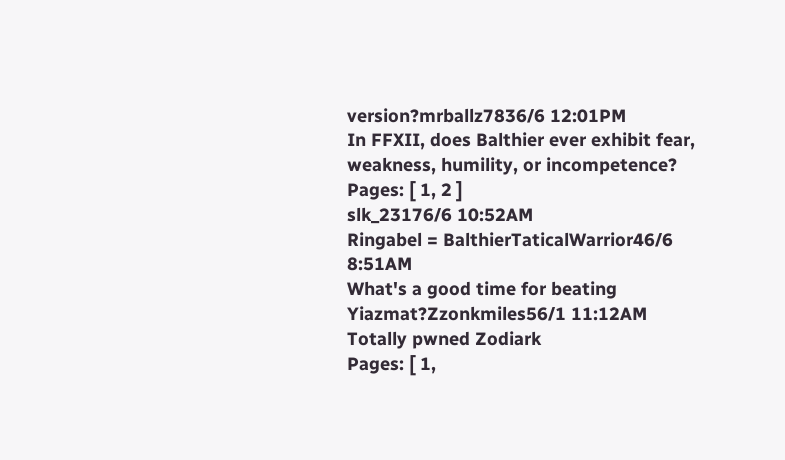version?mrballz7836/6 12:01PM
In FFXII, does Balthier ever exhibit fear, weakness, humility, or incompetence?
Pages: [ 1, 2 ]
slk_23176/6 10:52AM
Ringabel = BalthierTaticalWarrior46/6 8:51AM
What's a good time for beating Yiazmat?Zzonkmiles56/1 11:12AM
Totally pwned Zodiark
Pages: [ 1,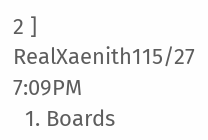2 ]
RealXaenith115/27 7:09PM
  1. Boards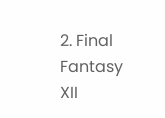2. Final Fantasy XII